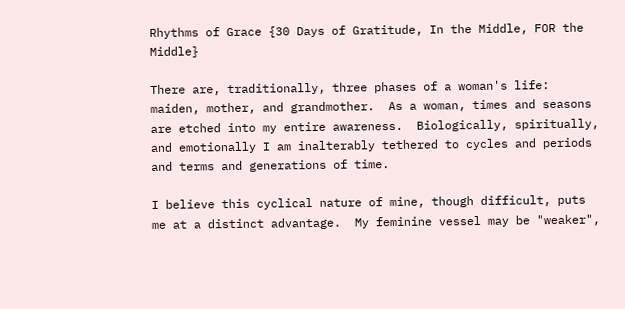Rhythms of Grace {30 Days of Gratitude, In the Middle, FOR the Middle}

There are, traditionally, three phases of a woman's life:  maiden, mother, and grandmother.  As a woman, times and seasons are etched into my entire awareness.  Biologically, spiritually, and emotionally I am inalterably tethered to cycles and periods and terms and generations of time.

I believe this cyclical nature of mine, though difficult, puts me at a distinct advantage.  My feminine vessel may be "weaker",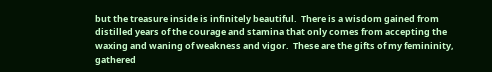but the treasure inside is infinitely beautiful.  There is a wisdom gained from distilled years of the courage and stamina that only comes from accepting the waxing and waning of weakness and vigor.  These are the gifts of my femininity, gathered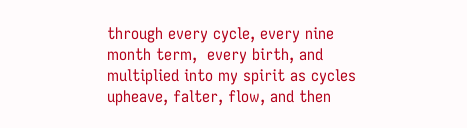through every cycle, every nine month term,  every birth, and multiplied into my spirit as cycles upheave, falter, flow, and then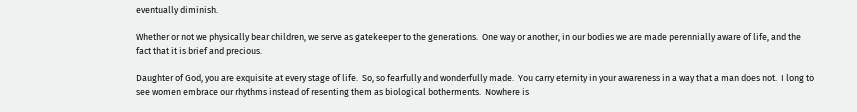eventually diminish.

Whether or not we physically bear children, we serve as gatekeeper to the generations.  One way or another, in our bodies we are made perennially aware of life, and the fact that it is brief and precious.

Daughter of God, you are exquisite at every stage of life.  So, so fearfully and wonderfully made.  You carry eternity in your awareness in a way that a man does not.  I long to see women embrace our rhythms instead of resenting them as biological botherments.  Nowhere is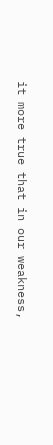it more true that in our weakness,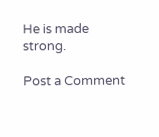He is made strong.

Post a Comment